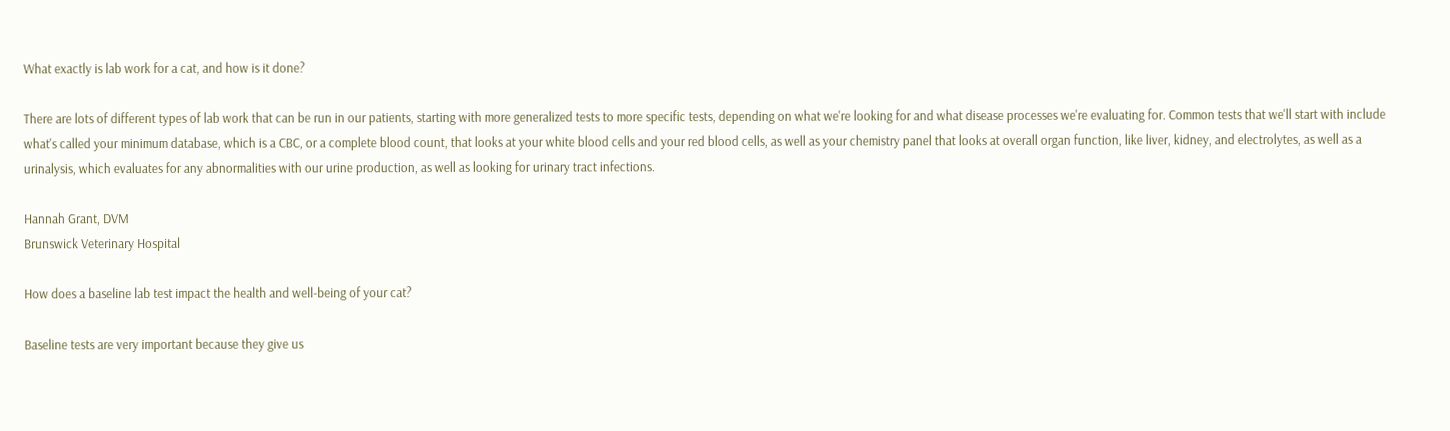What exactly is lab work for a cat, and how is it done?

There are lots of different types of lab work that can be run in our patients, starting with more generalized tests to more specific tests, depending on what we're looking for and what disease processes we're evaluating for. Common tests that we'll start with include what's called your minimum database, which is a CBC, or a complete blood count, that looks at your white blood cells and your red blood cells, as well as your chemistry panel that looks at overall organ function, like liver, kidney, and electrolytes, as well as a urinalysis, which evaluates for any abnormalities with our urine production, as well as looking for urinary tract infections.

Hannah Grant, DVM
Brunswick Veterinary Hospital

How does a baseline lab test impact the health and well-being of your cat?

Baseline tests are very important because they give us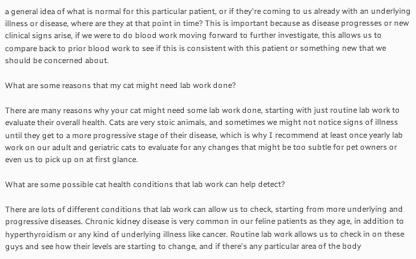a general idea of what is normal for this particular patient, or if they're coming to us already with an underlying illness or disease, where are they at that point in time? This is important because as disease progresses or new clinical signs arise, if we were to do blood work moving forward to further investigate, this allows us to compare back to prior blood work to see if this is consistent with this patient or something new that we should be concerned about.

What are some reasons that my cat might need lab work done?

There are many reasons why your cat might need some lab work done, starting with just routine lab work to evaluate their overall health. Cats are very stoic animals, and sometimes we might not notice signs of illness until they get to a more progressive stage of their disease, which is why I recommend at least once yearly lab work on our adult and geriatric cats to evaluate for any changes that might be too subtle for pet owners or even us to pick up on at first glance.

What are some possible cat health conditions that lab work can help detect?

There are lots of different conditions that lab work can allow us to check, starting from more underlying and progressive diseases. Chronic kidney disease is very common in our feline patients as they age, in addition to hyperthyroidism or any kind of underlying illness like cancer. Routine lab work allows us to check in on these guys and see how their levels are starting to change, and if there's any particular area of the body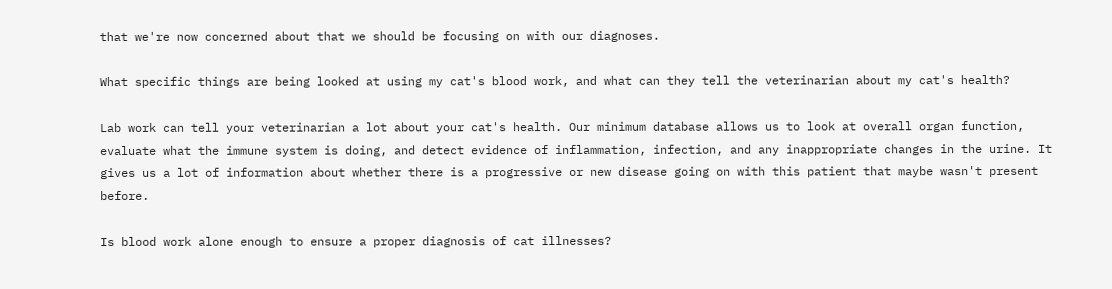that we're now concerned about that we should be focusing on with our diagnoses.

What specific things are being looked at using my cat's blood work, and what can they tell the veterinarian about my cat's health?

Lab work can tell your veterinarian a lot about your cat's health. Our minimum database allows us to look at overall organ function, evaluate what the immune system is doing, and detect evidence of inflammation, infection, and any inappropriate changes in the urine. It gives us a lot of information about whether there is a progressive or new disease going on with this patient that maybe wasn't present before.

Is blood work alone enough to ensure a proper diagnosis of cat illnesses?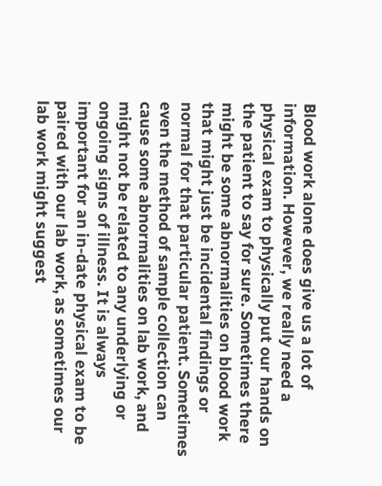Blood work alone does give us a lot of information. However, we really need a physical exam to physically put our hands on the patient to say for sure. Sometimes there might be some abnormalities on blood work that might just be incidental findings or normal for that particular patient. Sometimes even the method of sample collection can cause some abnormalities on lab work, and might not be related to any underlying or ongoing signs of illness. It is always important for an in-date physical exam to be paired with our lab work, as sometimes our lab work might suggest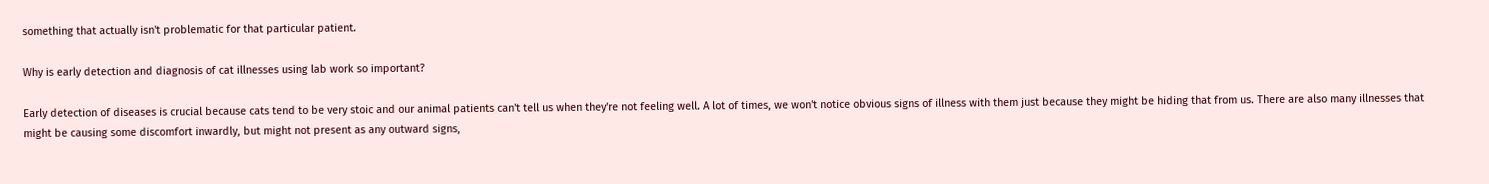something that actually isn't problematic for that particular patient.

Why is early detection and diagnosis of cat illnesses using lab work so important?

Early detection of diseases is crucial because cats tend to be very stoic and our animal patients can't tell us when they're not feeling well. A lot of times, we won't notice obvious signs of illness with them just because they might be hiding that from us. There are also many illnesses that might be causing some discomfort inwardly, but might not present as any outward signs,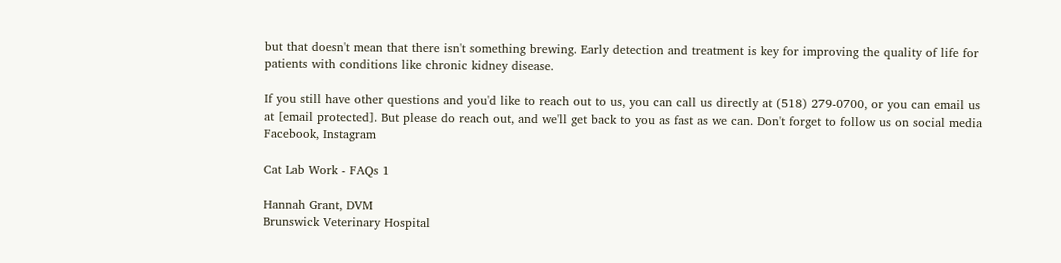but that doesn't mean that there isn't something brewing. Early detection and treatment is key for improving the quality of life for patients with conditions like chronic kidney disease.

If you still have other questions and you'd like to reach out to us, you can call us directly at (518) 279-0700, or you can email us at [email protected]. But please do reach out, and we'll get back to you as fast as we can. Don't forget to follow us on social media Facebook, Instagram

Cat Lab Work - FAQs 1

Hannah Grant, DVM
Brunswick Veterinary Hospital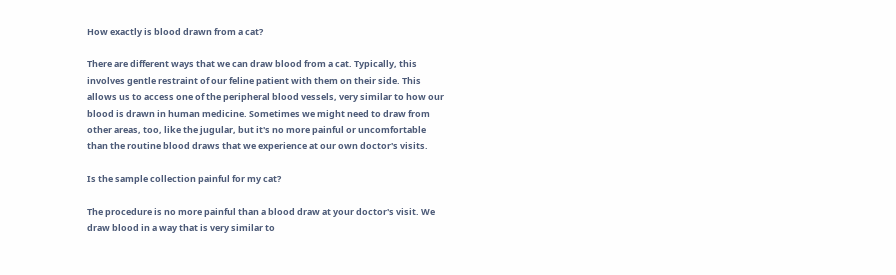How exactly is blood drawn from a cat?

There are different ways that we can draw blood from a cat. Typically, this involves gentle restraint of our feline patient with them on their side. This allows us to access one of the peripheral blood vessels, very similar to how our blood is drawn in human medicine. Sometimes we might need to draw from other areas, too, like the jugular, but it's no more painful or uncomfortable than the routine blood draws that we experience at our own doctor's visits.

Is the sample collection painful for my cat?

The procedure is no more painful than a blood draw at your doctor's visit. We draw blood in a way that is very similar to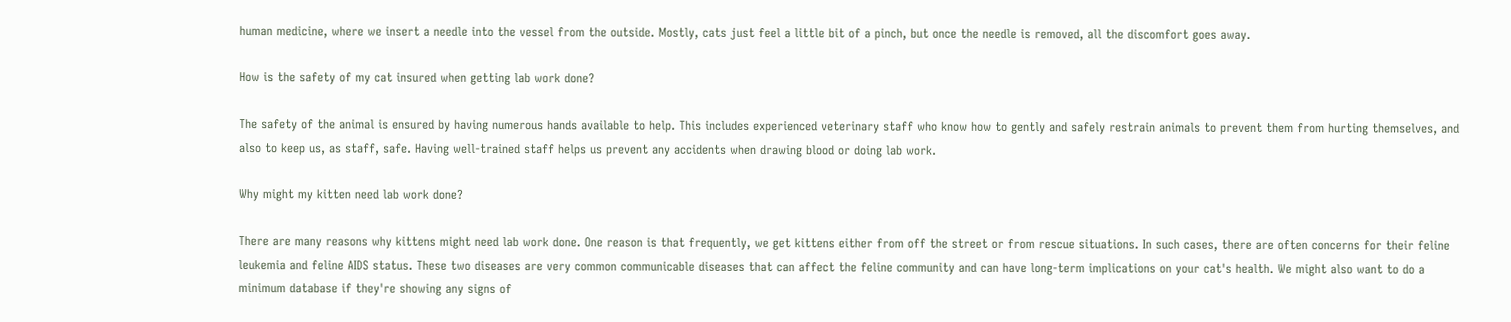human medicine, where we insert a needle into the vessel from the outside. Mostly, cats just feel a little bit of a pinch, but once the needle is removed, all the discomfort goes away.

How is the safety of my cat insured when getting lab work done?

The safety of the animal is ensured by having numerous hands available to help. This includes experienced veterinary staff who know how to gently and safely restrain animals to prevent them from hurting themselves, and also to keep us, as staff, safe. Having well-trained staff helps us prevent any accidents when drawing blood or doing lab work.

Why might my kitten need lab work done?

There are many reasons why kittens might need lab work done. One reason is that frequently, we get kittens either from off the street or from rescue situations. In such cases, there are often concerns for their feline leukemia and feline AIDS status. These two diseases are very common communicable diseases that can affect the feline community and can have long-term implications on your cat's health. We might also want to do a minimum database if they're showing any signs of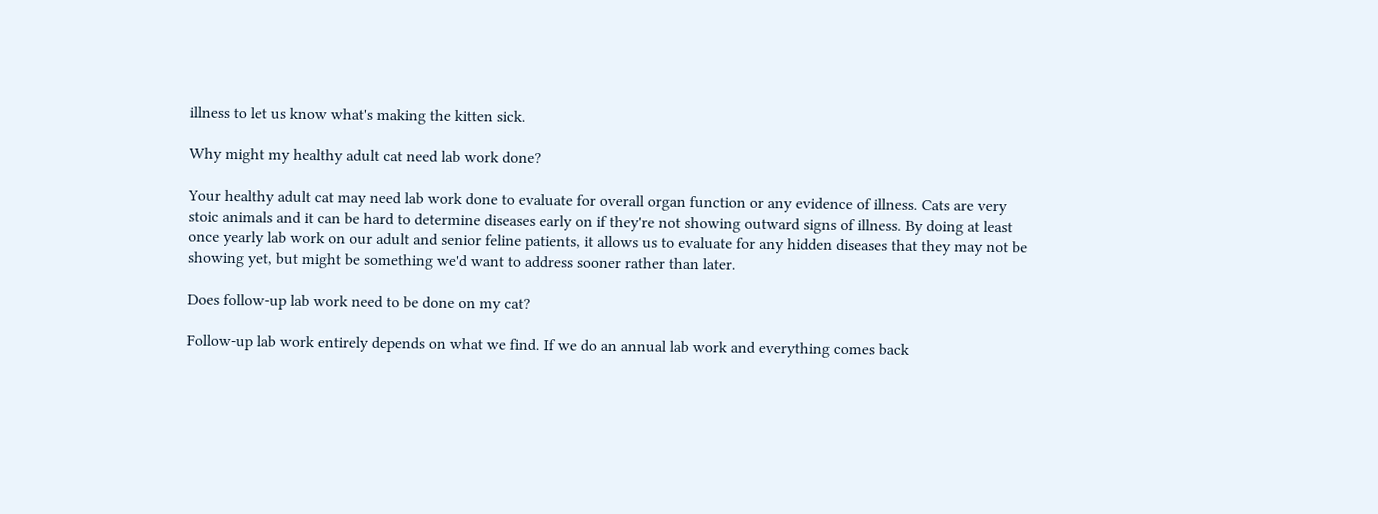illness to let us know what's making the kitten sick.

Why might my healthy adult cat need lab work done?

Your healthy adult cat may need lab work done to evaluate for overall organ function or any evidence of illness. Cats are very stoic animals and it can be hard to determine diseases early on if they're not showing outward signs of illness. By doing at least once yearly lab work on our adult and senior feline patients, it allows us to evaluate for any hidden diseases that they may not be showing yet, but might be something we'd want to address sooner rather than later.

Does follow-up lab work need to be done on my cat?

Follow-up lab work entirely depends on what we find. If we do an annual lab work and everything comes back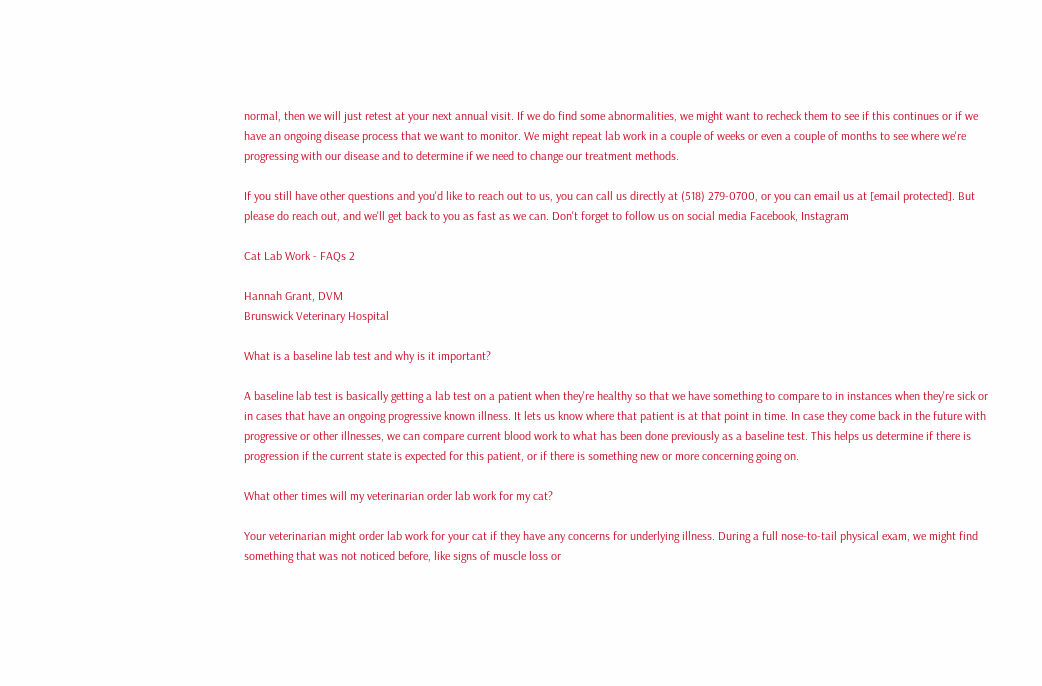normal, then we will just retest at your next annual visit. If we do find some abnormalities, we might want to recheck them to see if this continues or if we have an ongoing disease process that we want to monitor. We might repeat lab work in a couple of weeks or even a couple of months to see where we're progressing with our disease and to determine if we need to change our treatment methods.

If you still have other questions and you'd like to reach out to us, you can call us directly at (518) 279-0700, or you can email us at [email protected]. But please do reach out, and we'll get back to you as fast as we can. Don't forget to follow us on social media Facebook, Instagram

Cat Lab Work - FAQs 2

Hannah Grant, DVM
Brunswick Veterinary Hospital

What is a baseline lab test and why is it important?

A baseline lab test is basically getting a lab test on a patient when they're healthy so that we have something to compare to in instances when they're sick or in cases that have an ongoing progressive known illness. It lets us know where that patient is at that point in time. In case they come back in the future with progressive or other illnesses, we can compare current blood work to what has been done previously as a baseline test. This helps us determine if there is progression if the current state is expected for this patient, or if there is something new or more concerning going on.

What other times will my veterinarian order lab work for my cat?

Your veterinarian might order lab work for your cat if they have any concerns for underlying illness. During a full nose-to-tail physical exam, we might find something that was not noticed before, like signs of muscle loss or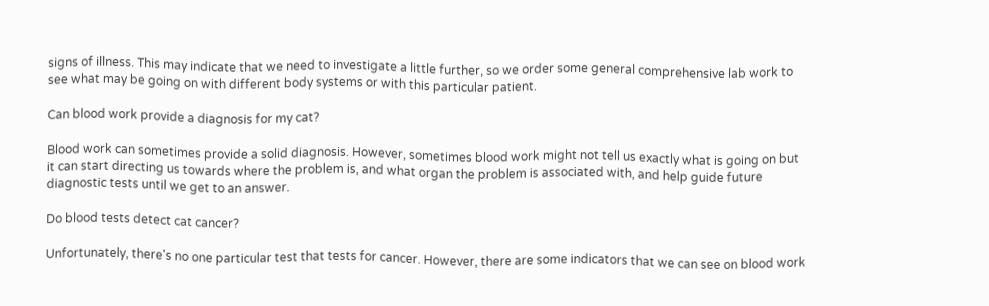signs of illness. This may indicate that we need to investigate a little further, so we order some general comprehensive lab work to see what may be going on with different body systems or with this particular patient.

Can blood work provide a diagnosis for my cat?

Blood work can sometimes provide a solid diagnosis. However, sometimes blood work might not tell us exactly what is going on but it can start directing us towards where the problem is, and what organ the problem is associated with, and help guide future diagnostic tests until we get to an answer.

Do blood tests detect cat cancer?

Unfortunately, there's no one particular test that tests for cancer. However, there are some indicators that we can see on blood work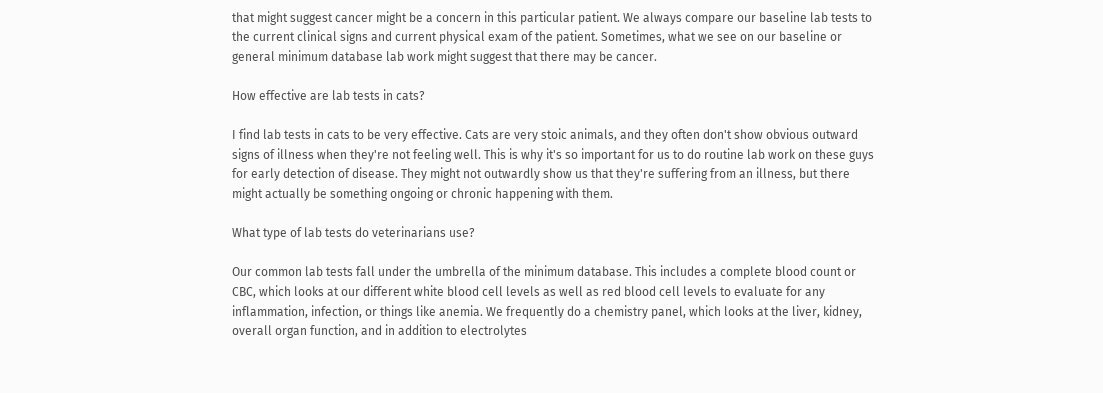that might suggest cancer might be a concern in this particular patient. We always compare our baseline lab tests to the current clinical signs and current physical exam of the patient. Sometimes, what we see on our baseline or general minimum database lab work might suggest that there may be cancer.

How effective are lab tests in cats?

I find lab tests in cats to be very effective. Cats are very stoic animals, and they often don't show obvious outward signs of illness when they're not feeling well. This is why it's so important for us to do routine lab work on these guys for early detection of disease. They might not outwardly show us that they're suffering from an illness, but there might actually be something ongoing or chronic happening with them.

What type of lab tests do veterinarians use?

Our common lab tests fall under the umbrella of the minimum database. This includes a complete blood count or CBC, which looks at our different white blood cell levels as well as red blood cell levels to evaluate for any inflammation, infection, or things like anemia. We frequently do a chemistry panel, which looks at the liver, kidney, overall organ function, and in addition to electrolytes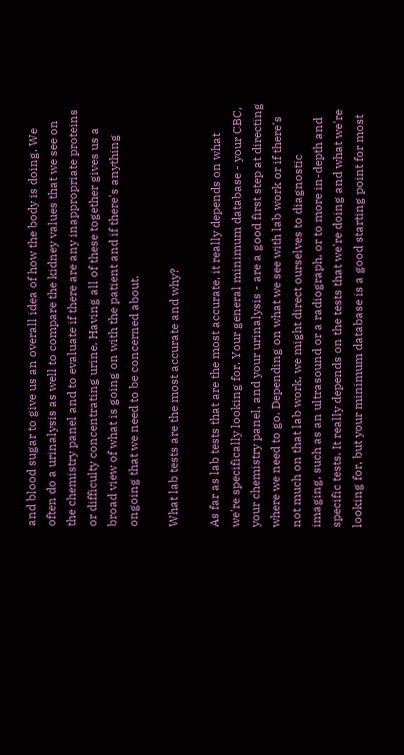and blood sugar to give us an overall idea of how the body is doing. We often do a urinalysis as well to compare the kidney values that we see on the chemistry panel and to evaluate if there are any inappropriate proteins or difficulty concentrating urine. Having all of these together gives us a broad view of what is going on with the patient and if there's anything ongoing that we need to be concerned about.

What lab tests are the most accurate and why?

As far as lab tests that are the most accurate, it really depends on what we're specifically looking for. Your general minimum database - your CBC, your chemistry panel, and your urinalysis - are a good first step at directing where we need to go. Depending on what we see with lab work or if there's not much on that lab work, we might direct ourselves to diagnostic imaging, such as an ultrasound or a radiograph, or to more in-depth and specific tests. It really depends on the tests that we're doing and what we're looking for, but your minimum database is a good starting point for most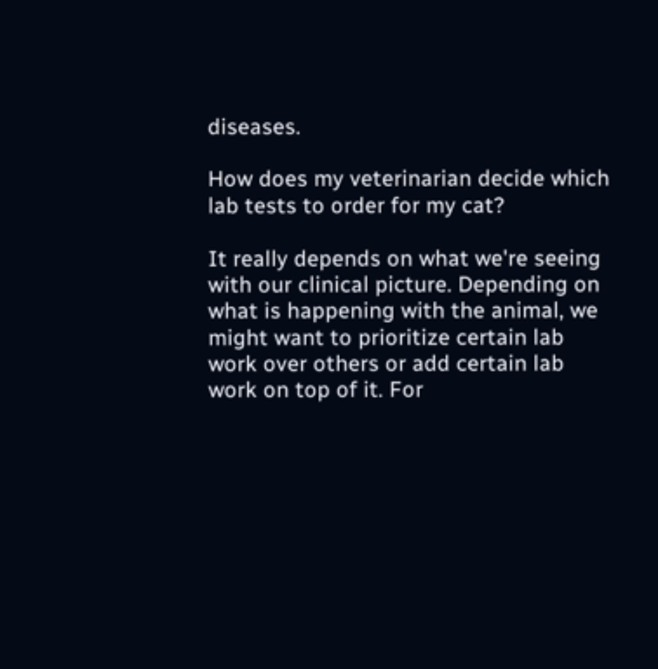diseases.

How does my veterinarian decide which lab tests to order for my cat?

It really depends on what we're seeing with our clinical picture. Depending on what is happening with the animal, we might want to prioritize certain lab work over others or add certain lab work on top of it. For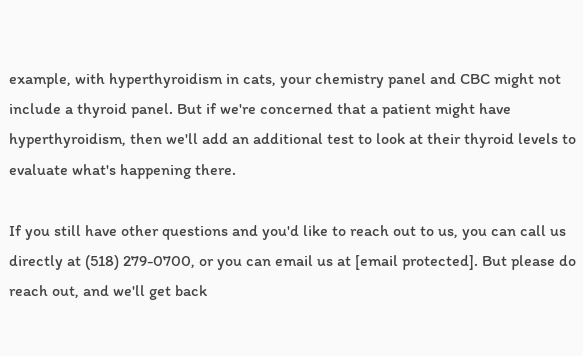example, with hyperthyroidism in cats, your chemistry panel and CBC might not include a thyroid panel. But if we're concerned that a patient might have hyperthyroidism, then we'll add an additional test to look at their thyroid levels to evaluate what's happening there.

If you still have other questions and you'd like to reach out to us, you can call us directly at (518) 279-0700, or you can email us at [email protected]. But please do reach out, and we'll get back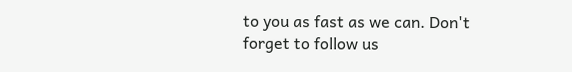to you as fast as we can. Don't forget to follow us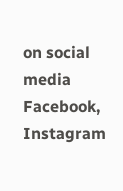on social media Facebook, Instagram